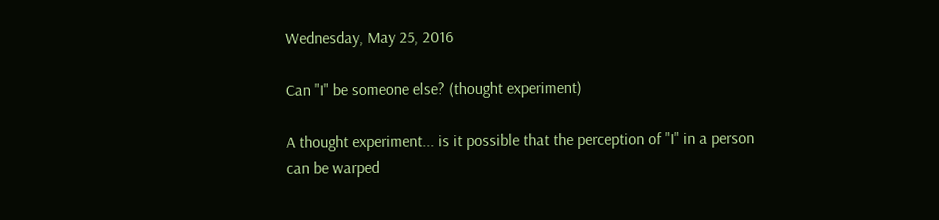Wednesday, May 25, 2016

Can "I" be someone else? (thought experiment)

A thought experiment... is it possible that the perception of "I" in a person can be warped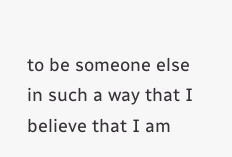to be someone else in such a way that I believe that I am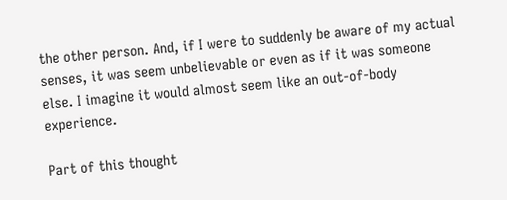the other person. And, if I were to suddenly be aware of my actual senses, it was seem unbelievable or even as if it was someone else. I imagine it would almost seem like an out-of-body experience.

Part of this thought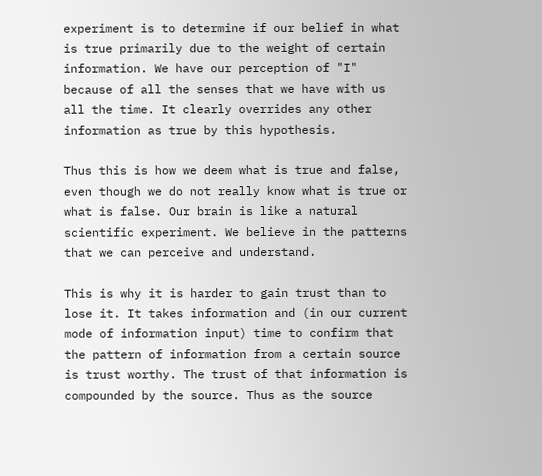experiment is to determine if our belief in what is true primarily due to the weight of certain information. We have our perception of "I" because of all the senses that we have with us all the time. It clearly overrides any other information as true by this hypothesis.

Thus this is how we deem what is true and false, even though we do not really know what is true or what is false. Our brain is like a natural scientific experiment. We believe in the patterns that we can perceive and understand.

This is why it is harder to gain trust than to lose it. It takes information and (in our current mode of information input) time to confirm that the pattern of information from a certain source is trust worthy. The trust of that information is compounded by the source. Thus as the source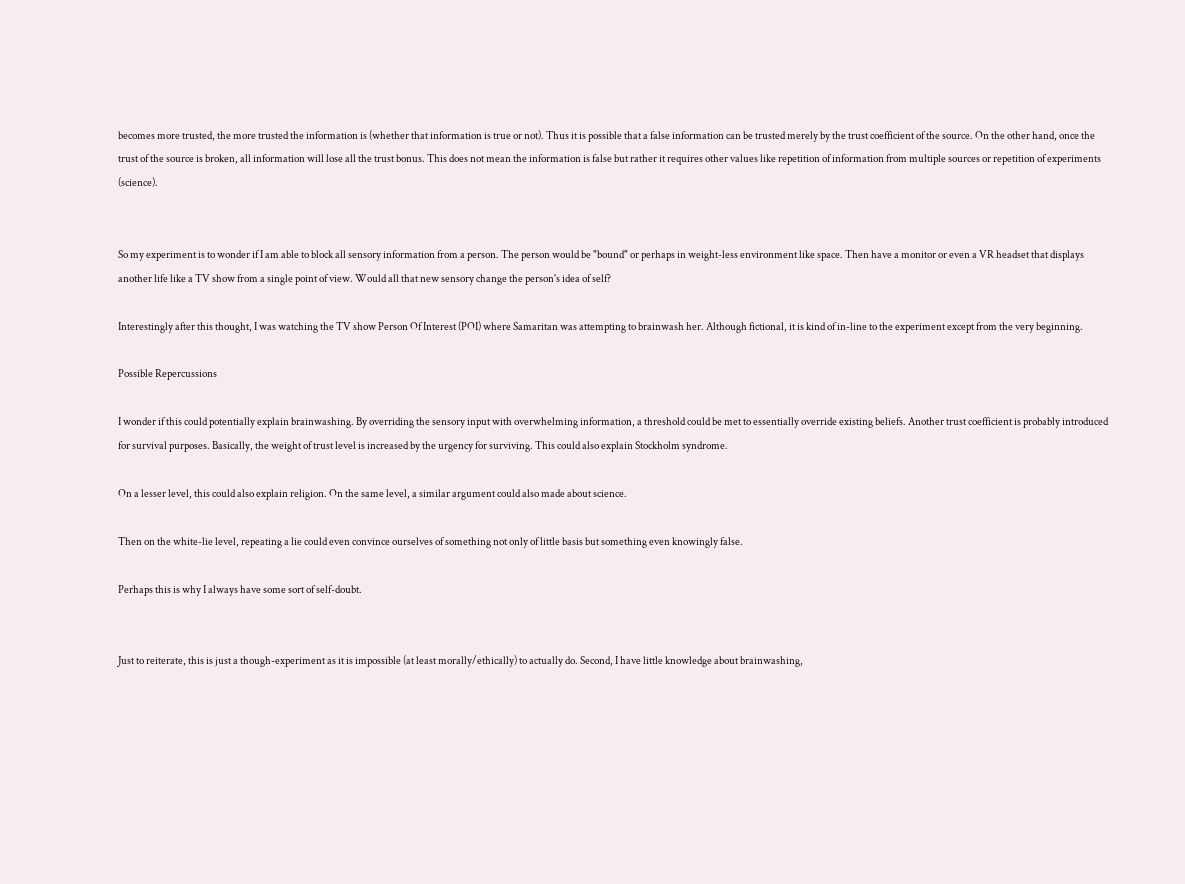becomes more trusted, the more trusted the information is (whether that information is true or not). Thus it is possible that a false information can be trusted merely by the trust coefficient of the source. On the other hand, once the trust of the source is broken, all information will lose all the trust bonus. This does not mean the information is false but rather it requires other values like repetition of information from multiple sources or repetition of experiments (science).


So my experiment is to wonder if I am able to block all sensory information from a person. The person would be "bound" or perhaps in weight-less environment like space. Then have a monitor or even a VR headset that displays another life like a TV show from a single point of view. Would all that new sensory change the person's idea of self?

Interestingly after this thought, I was watching the TV show Person Of Interest (POI) where Samaritan was attempting to brainwash her. Although fictional, it is kind of in-line to the experiment except from the very beginning.

Possible Repercussions

I wonder if this could potentially explain brainwashing. By overriding the sensory input with overwhelming information, a threshold could be met to essentially override existing beliefs. Another trust coefficient is probably introduced for survival purposes. Basically, the weight of trust level is increased by the urgency for surviving. This could also explain Stockholm syndrome.

On a lesser level, this could also explain religion. On the same level, a similar argument could also made about science.

Then on the white-lie level, repeating a lie could even convince ourselves of something not only of little basis but something even knowingly false.

Perhaps this is why I always have some sort of self-doubt.


Just to reiterate, this is just a though-experiment as it is impossible (at least morally/ethically) to actually do. Second, I have little knowledge about brainwashing,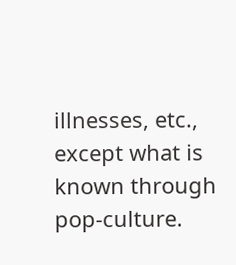illnesses, etc., except what is known through pop-culture.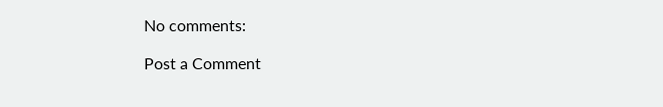No comments:

Post a Comment